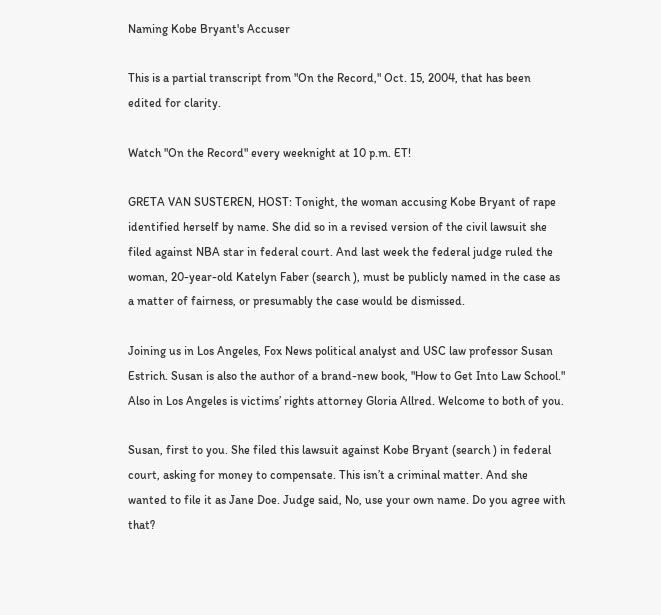Naming Kobe Bryant's Accuser

This is a partial transcript from "On the Record," Oct. 15, 2004, that has been edited for clarity.

Watch "On the Record" every weeknight at 10 p.m. ET!

GRETA VAN SUSTEREN, HOST: Tonight, the woman accusing Kobe Bryant of rape identified herself by name. She did so in a revised version of the civil lawsuit she filed against NBA star in federal court. And last week the federal judge ruled the woman, 20-year-old Katelyn Faber (search ), must be publicly named in the case as a matter of fairness, or presumably the case would be dismissed.

Joining us in Los Angeles, Fox News political analyst and USC law professor Susan Estrich. Susan is also the author of a brand-new book, "How to Get Into Law School." Also in Los Angeles is victims’ rights attorney Gloria Allred. Welcome to both of you.

Susan, first to you. She filed this lawsuit against Kobe Bryant (search ) in federal court, asking for money to compensate. This isn’t a criminal matter. And she wanted to file it as Jane Doe. Judge said, No, use your own name. Do you agree with that?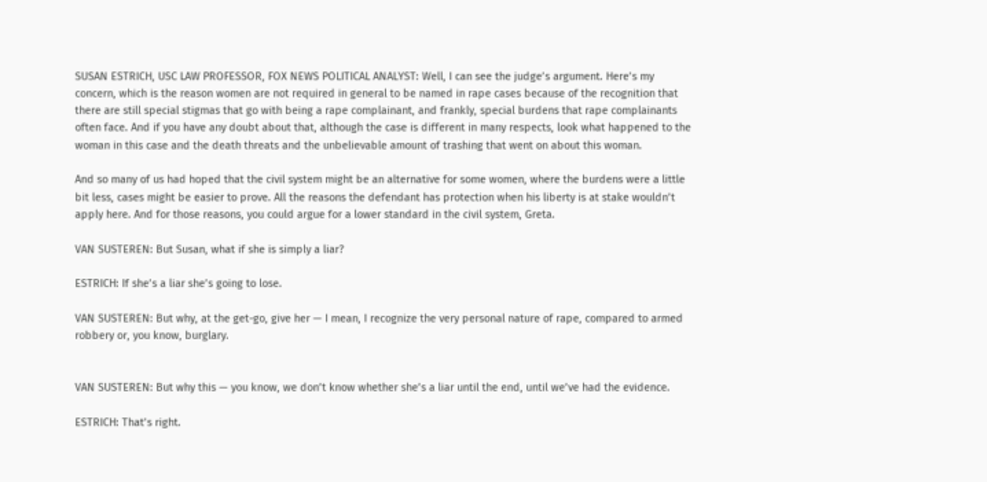SUSAN ESTRICH, USC LAW PROFESSOR, FOX NEWS POLITICAL ANALYST: Well, I can see the judge’s argument. Here’s my concern, which is the reason women are not required in general to be named in rape cases because of the recognition that there are still special stigmas that go with being a rape complainant, and frankly, special burdens that rape complainants often face. And if you have any doubt about that, although the case is different in many respects, look what happened to the woman in this case and the death threats and the unbelievable amount of trashing that went on about this woman.

And so many of us had hoped that the civil system might be an alternative for some women, where the burdens were a little bit less, cases might be easier to prove. All the reasons the defendant has protection when his liberty is at stake wouldn’t apply here. And for those reasons, you could argue for a lower standard in the civil system, Greta.

VAN SUSTEREN: But Susan, what if she is simply a liar?

ESTRICH: If she’s a liar she’s going to lose.

VAN SUSTEREN: But why, at the get-go, give her — I mean, I recognize the very personal nature of rape, compared to armed robbery or, you know, burglary.


VAN SUSTEREN: But why this — you know, we don’t know whether she’s a liar until the end, until we’ve had the evidence.

ESTRICH: That’s right.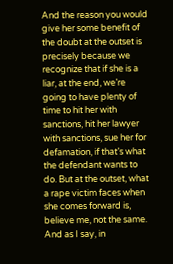And the reason you would give her some benefit of the doubt at the outset is precisely because we recognize that if she is a liar, at the end, we’re going to have plenty of time to hit her with sanctions, hit her lawyer with sanctions, sue her for defamation, if that’s what the defendant wants to do. But at the outset, what a rape victim faces when she comes forward is, believe me, not the same. And as I say, in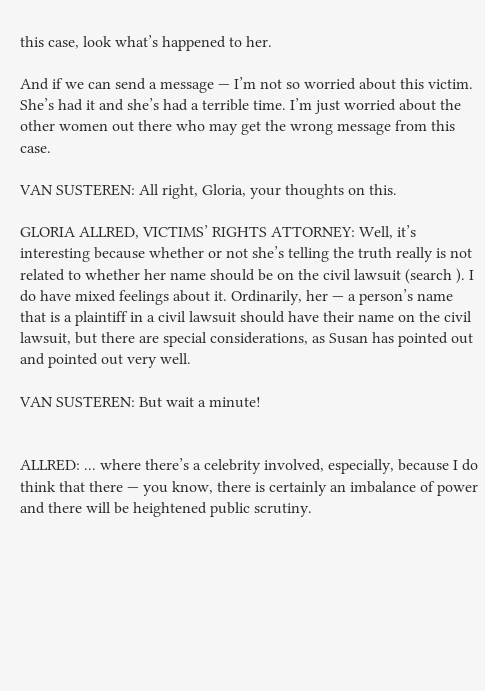this case, look what’s happened to her.

And if we can send a message — I’m not so worried about this victim. She’s had it and she’s had a terrible time. I’m just worried about the other women out there who may get the wrong message from this case.

VAN SUSTEREN: All right, Gloria, your thoughts on this.

GLORIA ALLRED, VICTIMS’ RIGHTS ATTORNEY: Well, it’s interesting because whether or not she’s telling the truth really is not related to whether her name should be on the civil lawsuit (search ). I do have mixed feelings about it. Ordinarily, her — a person’s name that is a plaintiff in a civil lawsuit should have their name on the civil lawsuit, but there are special considerations, as Susan has pointed out and pointed out very well.

VAN SUSTEREN: But wait a minute!


ALLRED: ... where there’s a celebrity involved, especially, because I do think that there — you know, there is certainly an imbalance of power and there will be heightened public scrutiny.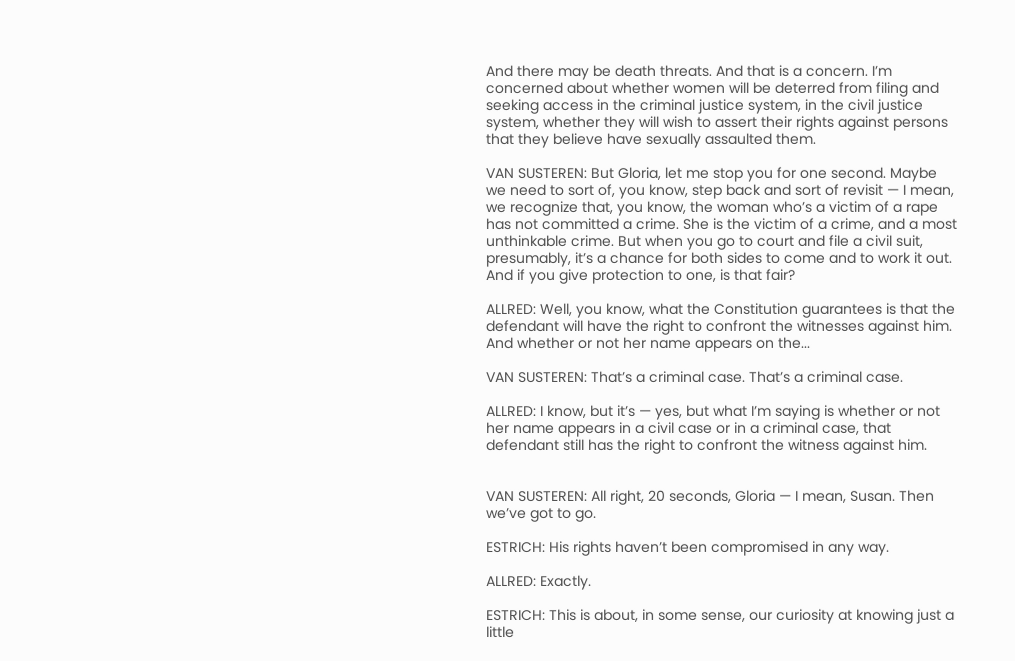And there may be death threats. And that is a concern. I’m concerned about whether women will be deterred from filing and seeking access in the criminal justice system, in the civil justice system, whether they will wish to assert their rights against persons that they believe have sexually assaulted them.

VAN SUSTEREN: But Gloria, let me stop you for one second. Maybe we need to sort of, you know, step back and sort of revisit — I mean, we recognize that, you know, the woman who’s a victim of a rape has not committed a crime. She is the victim of a crime, and a most unthinkable crime. But when you go to court and file a civil suit, presumably, it’s a chance for both sides to come and to work it out. And if you give protection to one, is that fair?

ALLRED: Well, you know, what the Constitution guarantees is that the defendant will have the right to confront the witnesses against him. And whether or not her name appears on the...

VAN SUSTEREN: That’s a criminal case. That’s a criminal case.

ALLRED: I know, but it’s — yes, but what I’m saying is whether or not her name appears in a civil case or in a criminal case, that defendant still has the right to confront the witness against him.


VAN SUSTEREN: All right, 20 seconds, Gloria — I mean, Susan. Then we’ve got to go.

ESTRICH: His rights haven’t been compromised in any way.

ALLRED: Exactly.

ESTRICH: This is about, in some sense, our curiosity at knowing just a little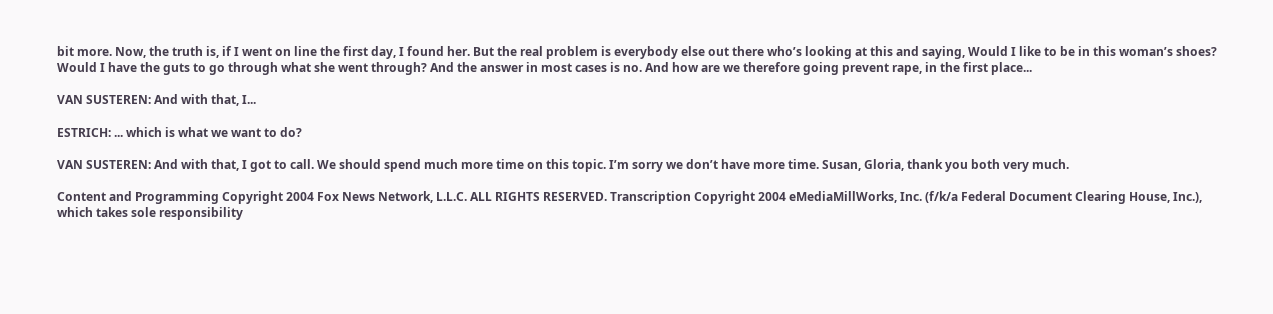bit more. Now, the truth is, if I went on line the first day, I found her. But the real problem is everybody else out there who’s looking at this and saying, Would I like to be in this woman’s shoes? Would I have the guts to go through what she went through? And the answer in most cases is no. And how are we therefore going prevent rape, in the first place...

VAN SUSTEREN: And with that, I...

ESTRICH: ... which is what we want to do?

VAN SUSTEREN: And with that, I got to call. We should spend much more time on this topic. I’m sorry we don’t have more time. Susan, Gloria, thank you both very much.

Content and Programming Copyright 2004 Fox News Network, L.L.C. ALL RIGHTS RESERVED. Transcription Copyright 2004 eMediaMillWorks, Inc. (f/k/a Federal Document Clearing House, Inc.), which takes sole responsibility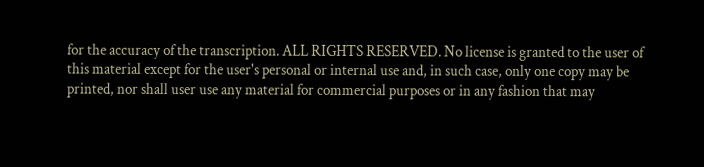for the accuracy of the transcription. ALL RIGHTS RESERVED. No license is granted to the user of this material except for the user's personal or internal use and, in such case, only one copy may be printed, nor shall user use any material for commercial purposes or in any fashion that may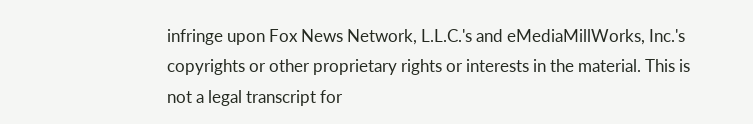infringe upon Fox News Network, L.L.C.'s and eMediaMillWorks, Inc.'s copyrights or other proprietary rights or interests in the material. This is not a legal transcript for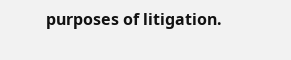purposes of litigation.